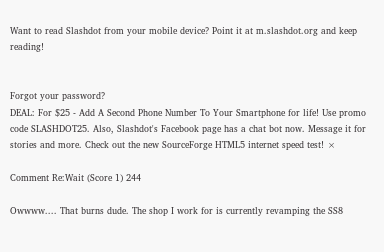Want to read Slashdot from your mobile device? Point it at m.slashdot.org and keep reading!


Forgot your password?
DEAL: For $25 - Add A Second Phone Number To Your Smartphone for life! Use promo code SLASHDOT25. Also, Slashdot's Facebook page has a chat bot now. Message it for stories and more. Check out the new SourceForge HTML5 internet speed test! ×

Comment Re:Wait (Score 1) 244

Owwww.... That burns dude. The shop I work for is currently revamping the SS8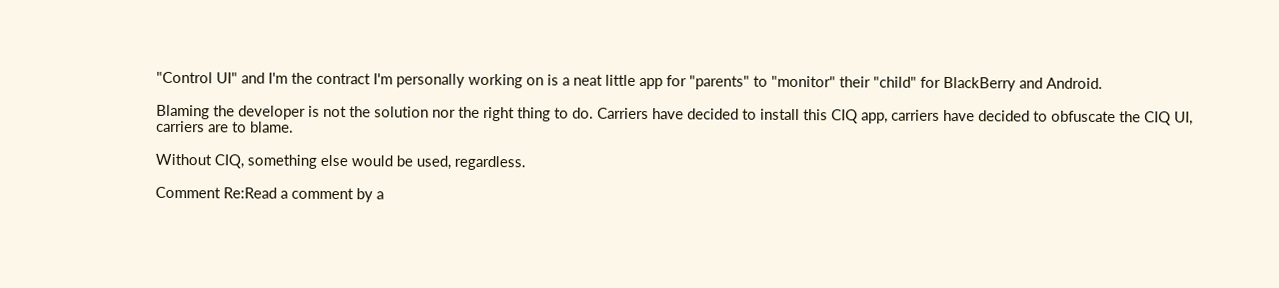"Control UI" and I'm the contract I'm personally working on is a neat little app for "parents" to "monitor" their "child" for BlackBerry and Android.

Blaming the developer is not the solution nor the right thing to do. Carriers have decided to install this CIQ app, carriers have decided to obfuscate the CIQ UI, carriers are to blame.

Without CIQ, something else would be used, regardless.

Comment Re:Read a comment by a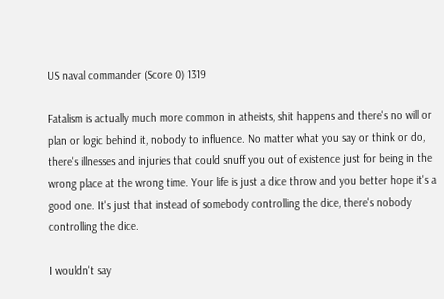US naval commander (Score 0) 1319

Fatalism is actually much more common in atheists, shit happens and there's no will or plan or logic behind it, nobody to influence. No matter what you say or think or do, there's illnesses and injuries that could snuff you out of existence just for being in the wrong place at the wrong time. Your life is just a dice throw and you better hope it's a good one. It's just that instead of somebody controlling the dice, there's nobody controlling the dice.

I wouldn't say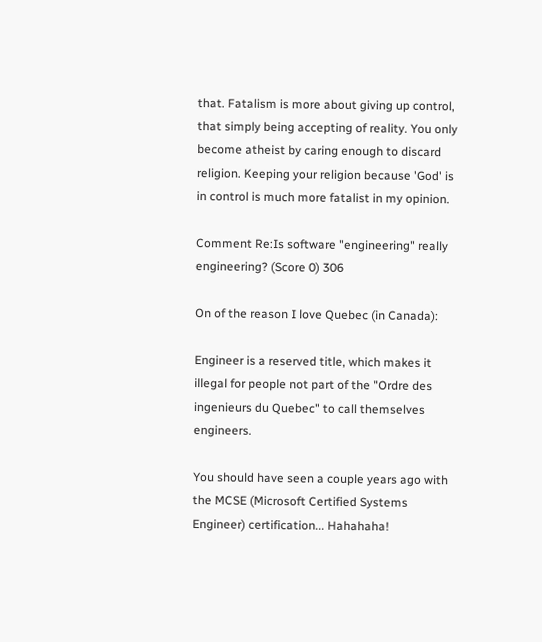that. Fatalism is more about giving up control, that simply being accepting of reality. You only become atheist by caring enough to discard religion. Keeping your religion because 'God' is in control is much more fatalist in my opinion.

Comment Re:Is software "engineering" really engineering? (Score 0) 306

On of the reason I love Quebec (in Canada):

Engineer is a reserved title, which makes it illegal for people not part of the "Ordre des ingenieurs du Quebec" to call themselves engineers.

You should have seen a couple years ago with the MCSE (Microsoft Certified Systems Engineer) certification... Hahahaha!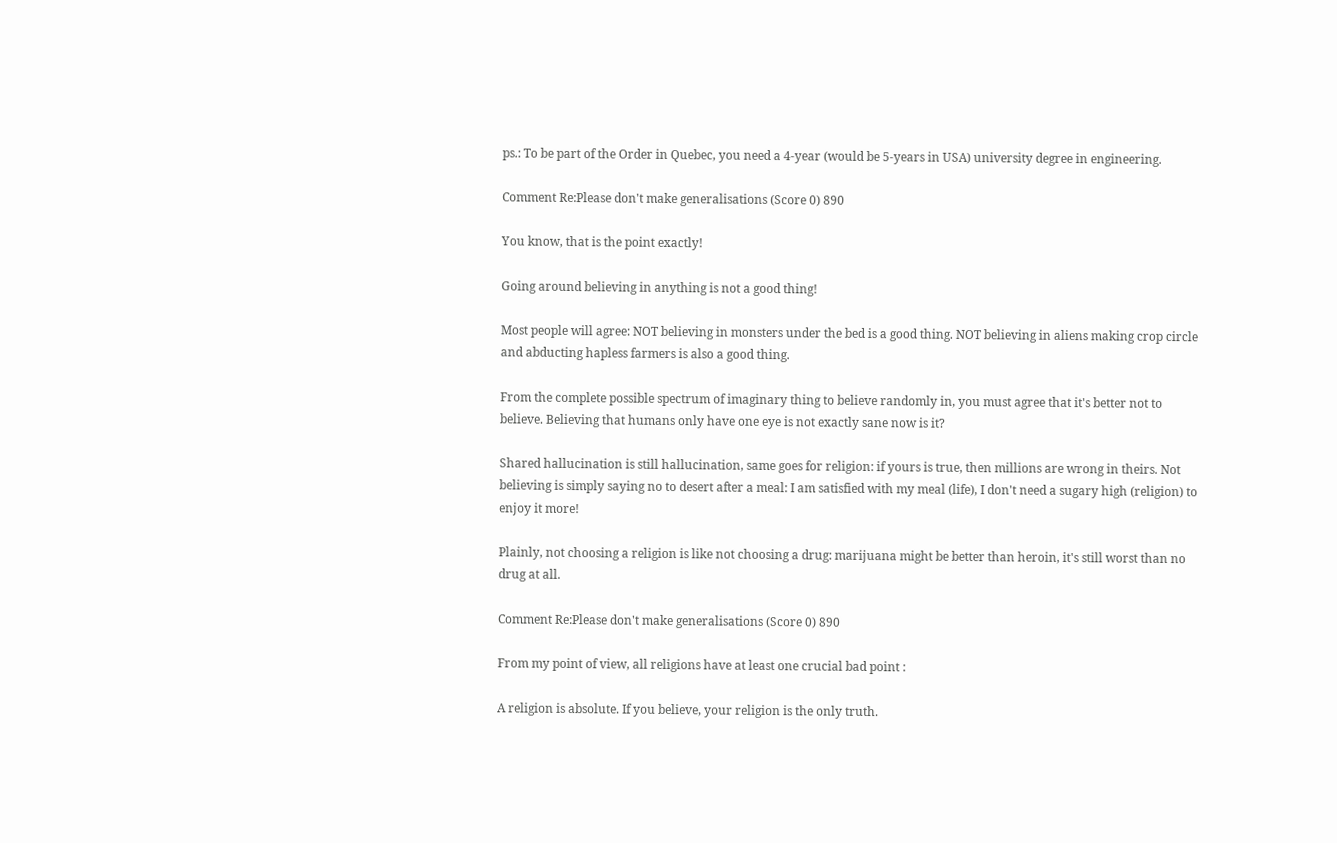ps.: To be part of the Order in Quebec, you need a 4-year (would be 5-years in USA) university degree in engineering.

Comment Re:Please don't make generalisations (Score 0) 890

You know, that is the point exactly!

Going around believing in anything is not a good thing!

Most people will agree: NOT believing in monsters under the bed is a good thing. NOT believing in aliens making crop circle and abducting hapless farmers is also a good thing.

From the complete possible spectrum of imaginary thing to believe randomly in, you must agree that it's better not to believe. Believing that humans only have one eye is not exactly sane now is it?

Shared hallucination is still hallucination, same goes for religion: if yours is true, then millions are wrong in theirs. Not believing is simply saying no to desert after a meal: I am satisfied with my meal (life), I don't need a sugary high (religion) to enjoy it more!

Plainly, not choosing a religion is like not choosing a drug: marijuana might be better than heroin, it's still worst than no drug at all.

Comment Re:Please don't make generalisations (Score 0) 890

From my point of view, all religions have at least one crucial bad point :

A religion is absolute. If you believe, your religion is the only truth.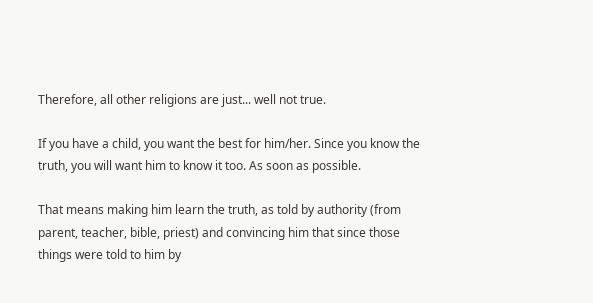Therefore, all other religions are just... well not true.

If you have a child, you want the best for him/her. Since you know the truth, you will want him to know it too. As soon as possible.

That means making him learn the truth, as told by authority (from parent, teacher, bible, priest) and convincing him that since those things were told to him by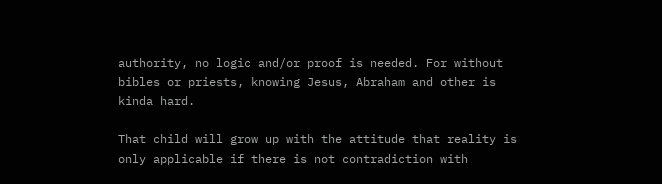authority, no logic and/or proof is needed. For without bibles or priests, knowing Jesus, Abraham and other is kinda hard.

That child will grow up with the attitude that reality is only applicable if there is not contradiction with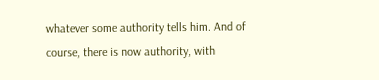whatever some authority tells him. And of course, there is now authority, with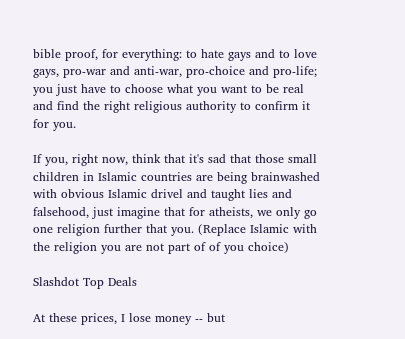bible proof, for everything: to hate gays and to love gays, pro-war and anti-war, pro-choice and pro-life; you just have to choose what you want to be real and find the right religious authority to confirm it for you.

If you, right now, think that it's sad that those small children in Islamic countries are being brainwashed with obvious Islamic drivel and taught lies and falsehood, just imagine that for atheists, we only go one religion further that you. (Replace Islamic with the religion you are not part of of you choice)

Slashdot Top Deals

At these prices, I lose money -- but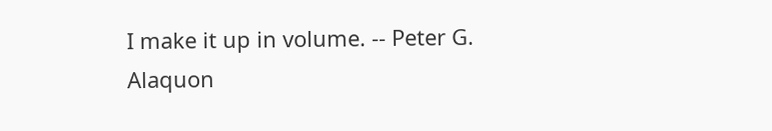I make it up in volume. -- Peter G. Alaquon